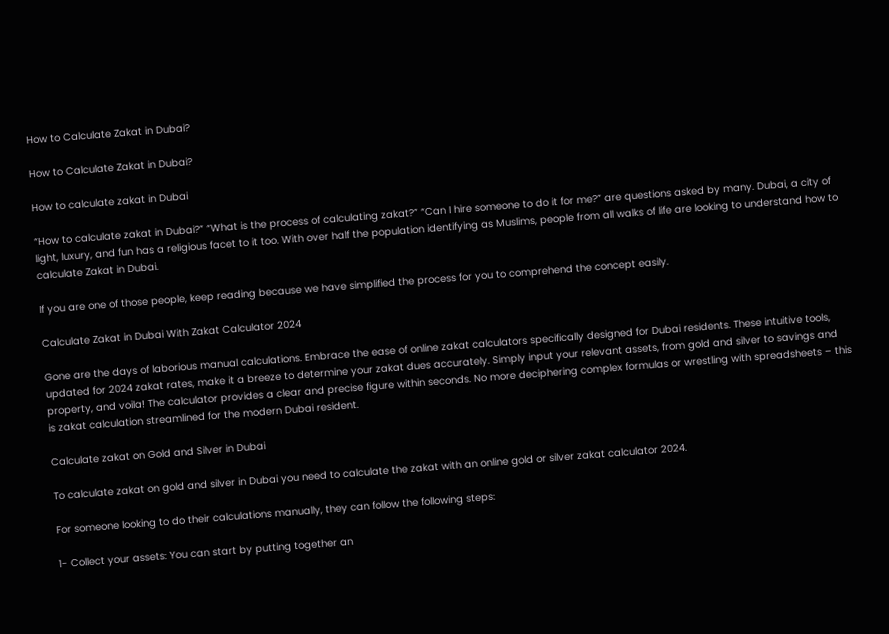How to Calculate Zakat in Dubai?

How to Calculate Zakat in Dubai?

How to calculate zakat in Dubai

“How to calculate zakat in Dubai?” “What is the process of calculating zakat?” “Can I hire someone to do it for me?” are questions asked by many. Dubai, a city of light, luxury, and fun has a religious facet to it too. With over half the population identifying as Muslims, people from all walks of life are looking to understand how to calculate Zakat in Dubai.

If you are one of those people, keep reading because we have simplified the process for you to comprehend the concept easily.

Calculate Zakat in Dubai With Zakat Calculator 2024

Gone are the days of laborious manual calculations. Embrace the ease of online zakat calculators specifically designed for Dubai residents. These intuitive tools, updated for 2024 zakat rates, make it a breeze to determine your zakat dues accurately. Simply input your relevant assets, from gold and silver to savings and property, and voila! The calculator provides a clear and precise figure within seconds. No more deciphering complex formulas or wrestling with spreadsheets – this is zakat calculation streamlined for the modern Dubai resident.

Calculate zakat on Gold and Silver in Dubai

To calculate zakat on gold and silver in Dubai you need to calculate the zakat with an online gold or silver zakat calculator 2024.

For someone looking to do their calculations manually, they can follow the following steps:

1- Collect your assets: You can start by putting together an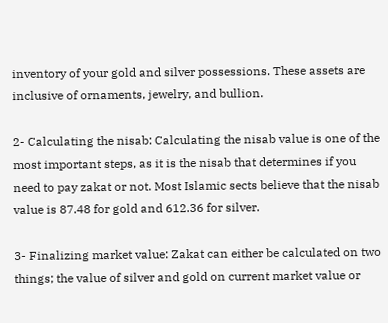inventory of your gold and silver possessions. These assets are inclusive of ornaments, jewelry, and bullion.

2- Calculating the nisab: Calculating the nisab value is one of the most important steps, as it is the nisab that determines if you need to pay zakat or not. Most Islamic sects believe that the nisab value is 87.48 for gold and 612.36 for silver.

3- Finalizing market value: Zakat can either be calculated on two things; the value of silver and gold on current market value or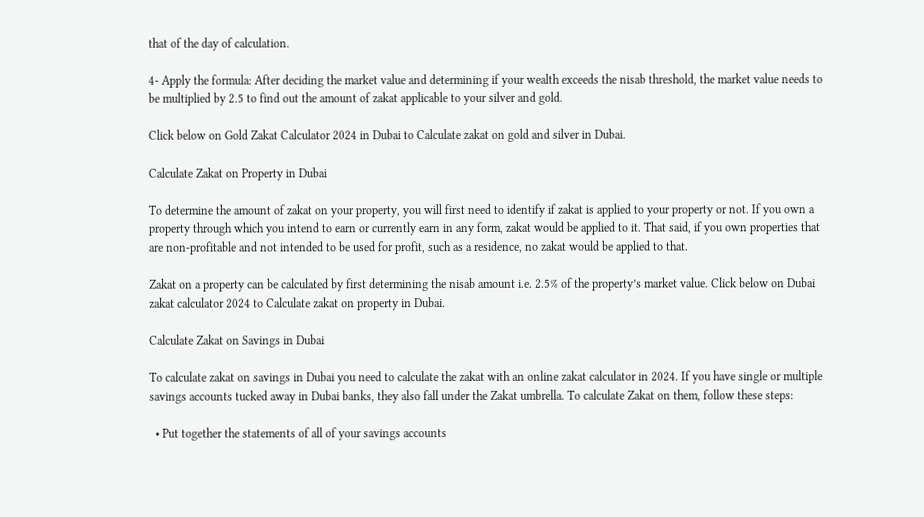that of the day of calculation.

4- Apply the formula: After deciding the market value and determining if your wealth exceeds the nisab threshold, the market value needs to be multiplied by 2.5 to find out the amount of zakat applicable to your silver and gold.

Click below on Gold Zakat Calculator 2024 in Dubai to Calculate zakat on gold and silver in Dubai.

Calculate Zakat on Property in Dubai

To determine the amount of zakat on your property, you will first need to identify if zakat is applied to your property or not. If you own a property through which you intend to earn or currently earn in any form, zakat would be applied to it. That said, if you own properties that are non-profitable and not intended to be used for profit, such as a residence, no zakat would be applied to that.

Zakat on a property can be calculated by first determining the nisab amount i.e. 2.5% of the property’s market value. Click below on Dubai zakat calculator 2024 to Calculate zakat on property in Dubai.

Calculate Zakat on Savings in Dubai

To calculate zakat on savings in Dubai you need to calculate the zakat with an online zakat calculator in 2024. If you have single or multiple savings accounts tucked away in Dubai banks, they also fall under the Zakat umbrella. To calculate Zakat on them, follow these steps:

  • Put together the statements of all of your savings accounts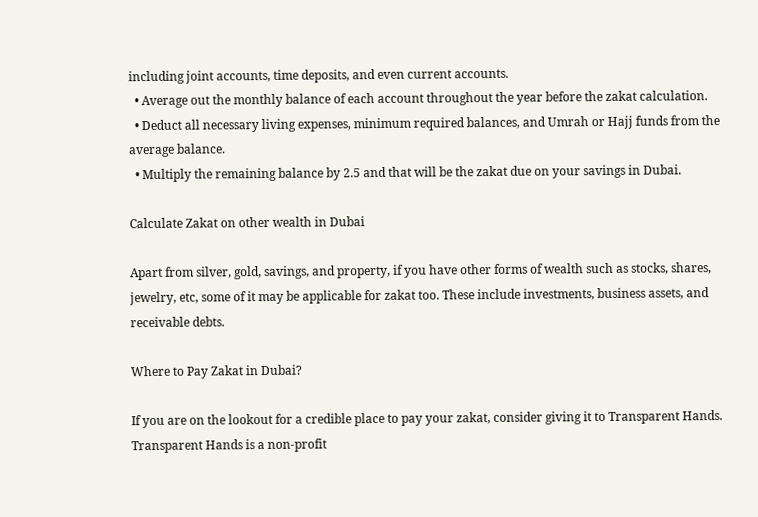including joint accounts, time deposits, and even current accounts.
  • Average out the monthly balance of each account throughout the year before the zakat calculation.
  • Deduct all necessary living expenses, minimum required balances, and Umrah or Hajj funds from the average balance.
  • Multiply the remaining balance by 2.5 and that will be the zakat due on your savings in Dubai.

Calculate Zakat on other wealth in Dubai

Apart from silver, gold, savings, and property, if you have other forms of wealth such as stocks, shares, jewelry, etc, some of it may be applicable for zakat too. These include investments, business assets, and receivable debts.

Where to Pay Zakat in Dubai?

If you are on the lookout for a credible place to pay your zakat, consider giving it to Transparent Hands. Transparent Hands is a non-profit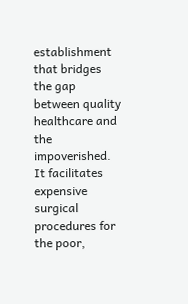establishment that bridges the gap between quality healthcare and the impoverished. It facilitates expensive surgical procedures for the poor,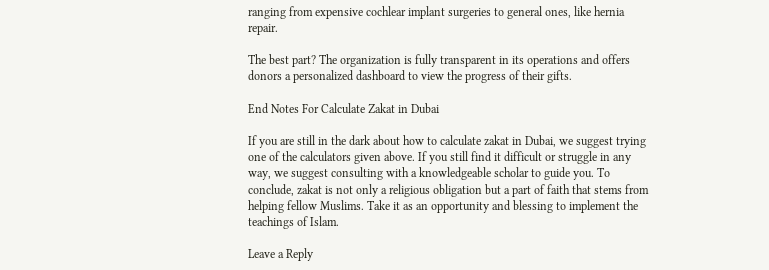ranging from expensive cochlear implant surgeries to general ones, like hernia repair.

The best part? The organization is fully transparent in its operations and offers donors a personalized dashboard to view the progress of their gifts.

End Notes For Calculate Zakat in Dubai

If you are still in the dark about how to calculate zakat in Dubai, we suggest trying one of the calculators given above. If you still find it difficult or struggle in any way, we suggest consulting with a knowledgeable scholar to guide you. To conclude, zakat is not only a religious obligation but a part of faith that stems from helping fellow Muslims. Take it as an opportunity and blessing to implement the teachings of Islam.

Leave a Reply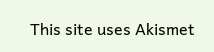This site uses Akismet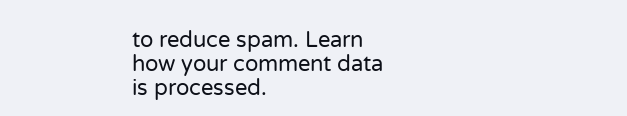to reduce spam. Learn how your comment data is processed.